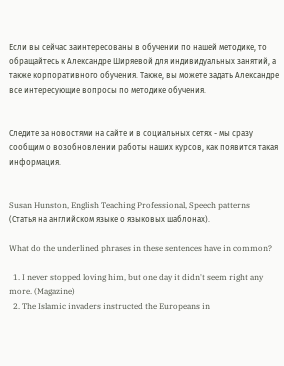Если вы сейчас заинтересованы в обучении по нашей методике, то обращайтесь к Александре Ширяевой для индивидуальных занятий, а также корпоративного обучения. Также, вы можете задать Александре все интересующие вопросы по методике обучения.


Следите за новостями на сайте и в социальных сетях - мы сразу сообщим о возобновлении работы наших курсов, как появится такая информация.


Susan Hunston, English Teaching Professional, Speech patterns
(Статья на английском языке о языковых шаблонах).

What do the underlined phrases in these sentences have in common?

  1. I never stopped loving him, but one day it didn't seem right any more. (Magazine)
  2. The Islamic invaders instructed the Europeans in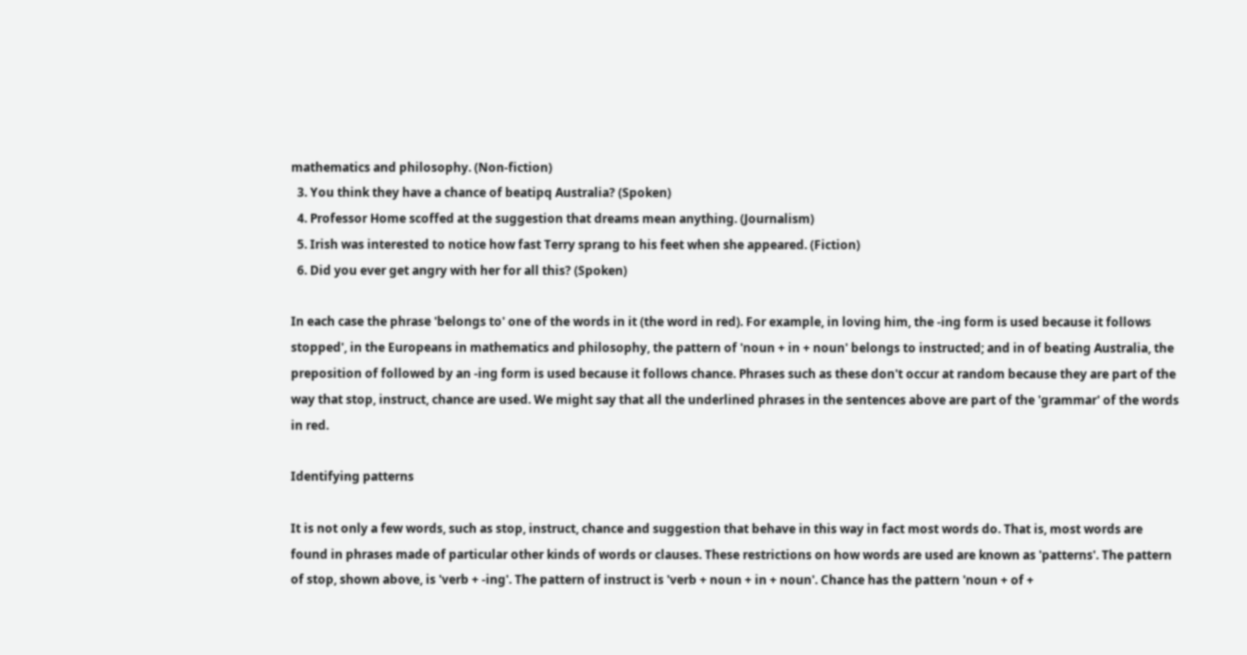mathematics and philosophy. (Non-fiction)
  3. You think they have a chance of beatipq Australia? (Spoken)
  4. Professor Home scoffed at the suggestion that dreams mean anything. (Journalism)
  5. Irish was interested to notice how fast Terry sprang to his feet when she appeared. (Fiction)
  6. Did you ever get angry with her for all this? (Spoken)

In each case the phrase 'belongs to' one of the words in it (the word in red). For example, in loving him, the -ing form is used because it follows stopped', in the Europeans in mathematics and philosophy, the pattern of 'noun + in + noun' belongs to instructed; and in of beating Australia, the preposition of followed by an -ing form is used because it follows chance. Phrases such as these don't occur at random because they are part of the way that stop, instruct, chance are used. We might say that all the underlined phrases in the sentences above are part of the 'grammar' of the words in red.

Identifying patterns

It is not only a few words, such as stop, instruct, chance and suggestion that behave in this way in fact most words do. That is, most words are found in phrases made of particular other kinds of words or clauses. These restrictions on how words are used are known as 'patterns'. The pattern of stop, shown above, is 'verb + -ing'. The pattern of instruct is 'verb + noun + in + noun'. Chance has the pattern 'noun + of +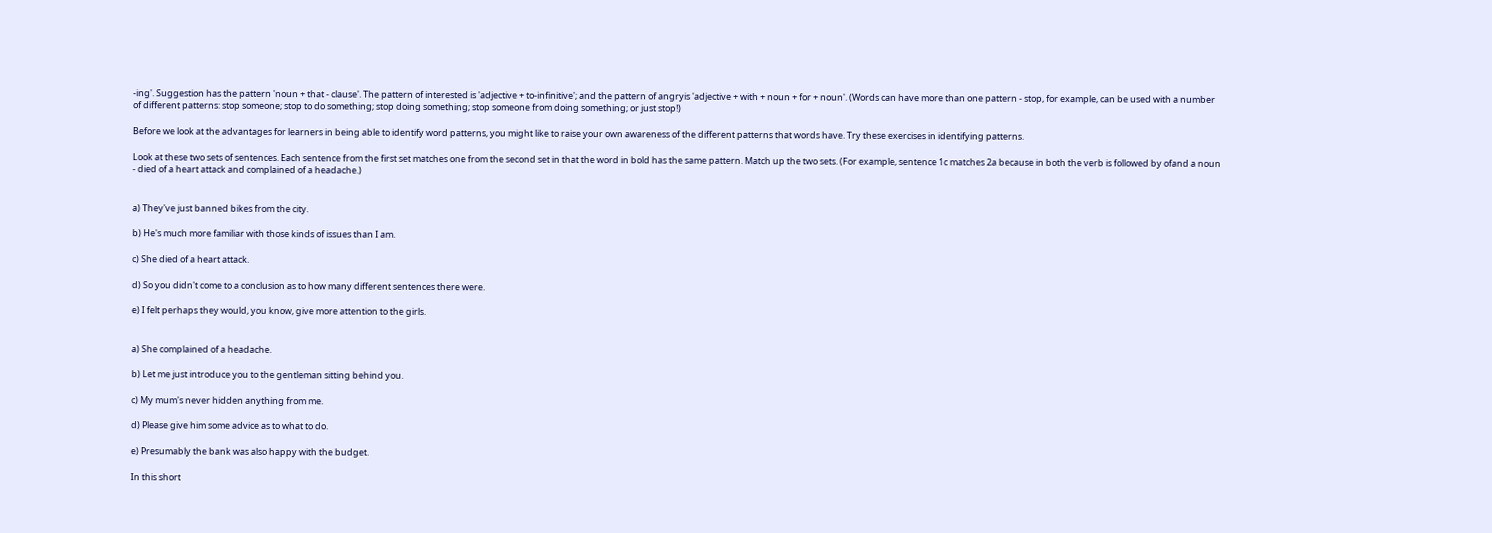-ing'. Suggestion has the pattern 'noun + that - clause'. The pattern of interested is 'adjective + to-infinitive'; and the pattern of angryis 'adjective + with + noun + for + noun'. (Words can have more than one pattern - stop, for example, can be used with a number of different patterns: stop someone; stop to do something; stop doing something; stop someone from doing something; or just stop!)

Before we look at the advantages for learners in being able to identify word patterns, you might like to raise your own awareness of the different patterns that words have. Try these exercises in identifying patterns.

Look at these two sets of sentences. Each sentence from the first set matches one from the second set in that the word in bold has the same pattern. Match up the two sets. (For example, sentence 1c matches 2a because in both the verb is followed by ofand a noun - died of a heart attack and complained of a headache.)


a) They've just banned bikes from the city.

b) He's much more familiar with those kinds of issues than I am.

c) She died of a heart attack.

d) So you didn't come to a conclusion as to how many different sentences there were.

e) I felt perhaps they would, you know, give more attention to the girls.


a) She complained of a headache.

b) Let me just introduce you to the gentleman sitting behind you.

c) My mum's never hidden anything from me.

d) Please give him some advice as to what to do.

e) Presumably the bank was also happy with the budget.

In this short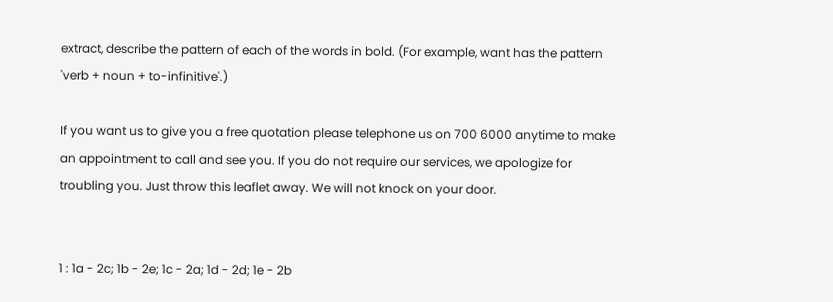extract, describe the pattern of each of the words in bold. (For example, want has the pattern 'verb + noun + to-infinitive'.)

If you want us to give you a free quotation please telephone us on 700 6000 anytime to make an appointment to call and see you. If you do not require our services, we apologize for troubling you. Just throw this leaflet away. We will not knock on your door.


1 : 1a - 2c; 1b - 2e; 1c - 2a; 1d - 2d; 1e - 2b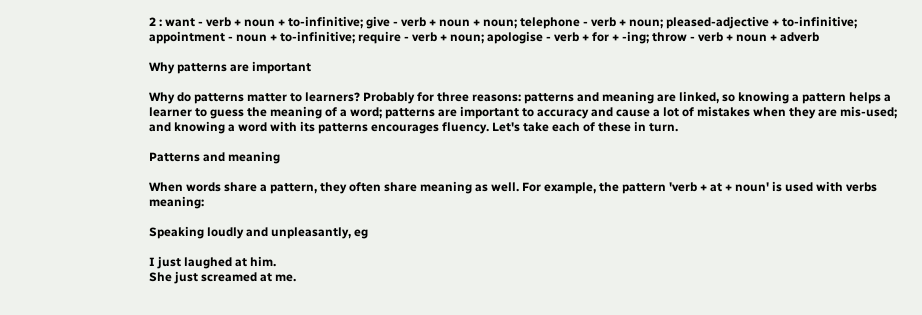2 : want - verb + noun + to-infinitive; give - verb + noun + noun; telephone - verb + noun; pleased-adjective + to-infinitive; appointment - noun + to-infinitive; require - verb + noun; apologise - verb + for + -ing; throw - verb + noun + adverb

Why patterns are important

Why do patterns matter to learners? Probably for three reasons: patterns and meaning are linked, so knowing a pattern helps a learner to guess the meaning of a word; patterns are important to accuracy and cause a lot of mistakes when they are mis-used; and knowing a word with its patterns encourages fluency. Let's take each of these in turn.

Patterns and meaning

When words share a pattern, they often share meaning as well. For example, the pattern 'verb + at + noun' is used with verbs meaning:

Speaking loudly and unpleasantly, eg

I just laughed at him.
She just screamed at me.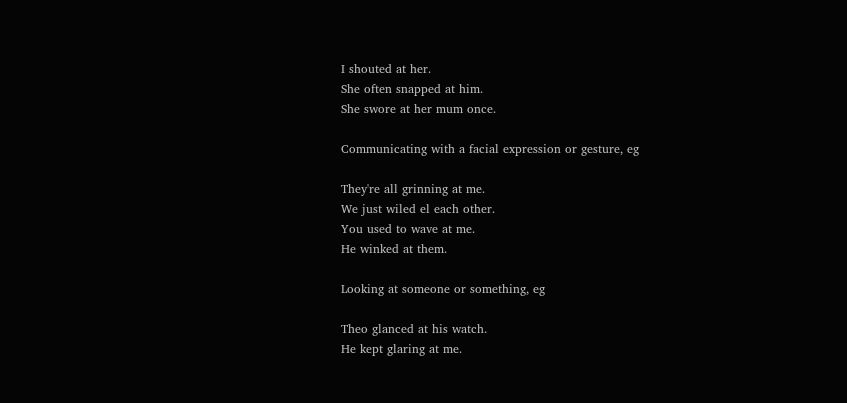I shouted at her.
She often snapped at him.
She swore at her mum once.

Communicating with a facial expression or gesture, eg

They're all grinning at me.
We just wiled el each other.
You used to wave at me.
He winked at them.

Looking at someone or something, eg

Theo glanced at his watch.
He kept glaring at me.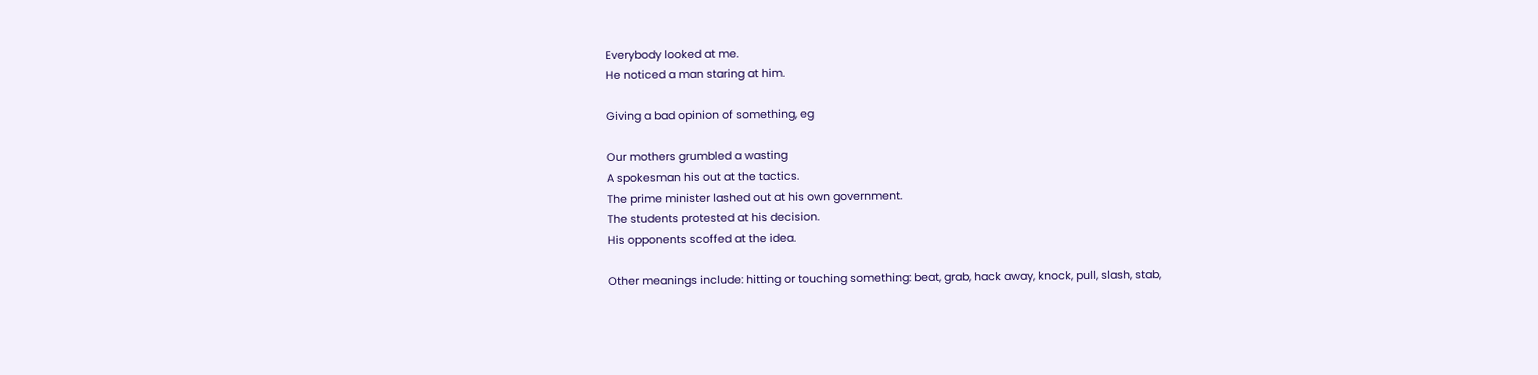Everybody looked at me.
He noticed a man staring at him.

Giving a bad opinion of something, eg

Our mothers grumbled a wasting
A spokesman his out at the tactics.
The prime minister lashed out at his own government.
The students protested at his decision.
His opponents scoffed at the idea.

Other meanings include: hitting or touching something: beat, grab, hack away, knock, pull, slash, stab,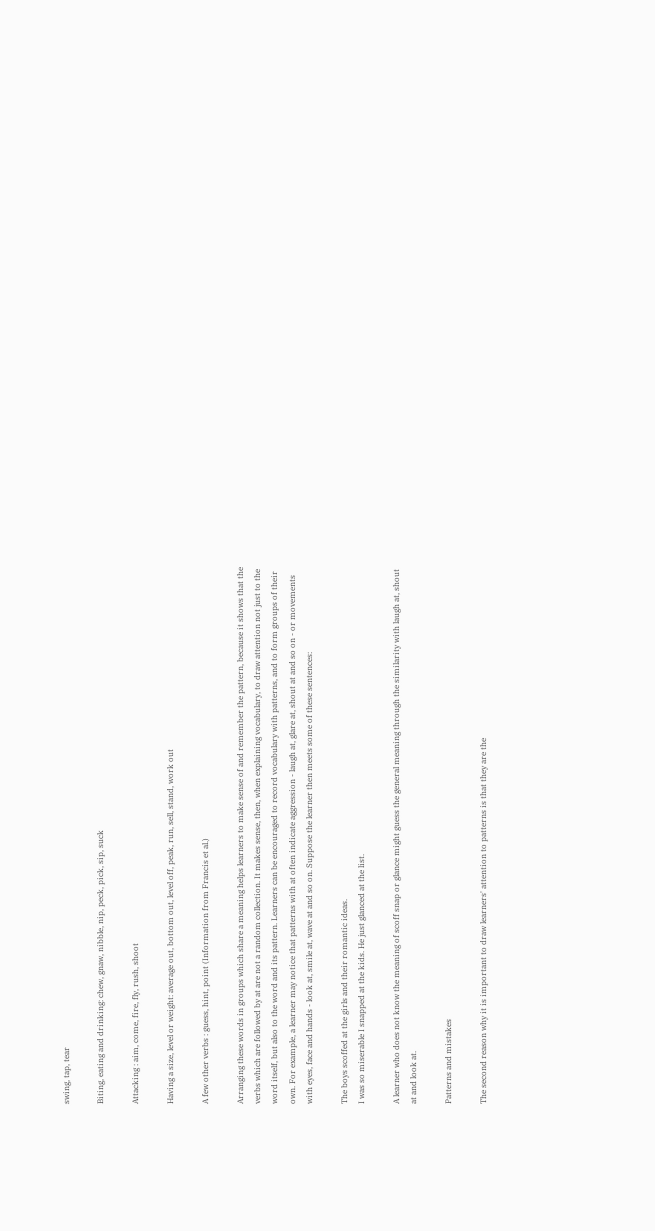swing, tap, tear

Biting, eating and drinking: chew, gnaw, nibble, nip, peck, pick, sip, suck

Attacking : aim, come, fire, fly, rush, shoot

Having a size, level or weight: average out, bottom out, level off, peak, run, sell, stand, work out

A few other verbs : guess, hint, point (Information from Francis et al.)

Arranging these words in groups which share a meaning helps learners to make sense of and remember the pattern, because it shows that the verbs which are followed by at are not a random collection. It makes sense, then, when explaining vocabulary, to draw attention not just to the word itself, but also to the word and its pattern. Learners can be encouraged to record vocabulary with patterns, and to form groups of their own. For example, a learner may notice that patterns with at often indicate aggression - laugh at, glare at, shout at and so on - or movements with eyes, face and hands - look at, smile at, wave at and so on. Suppose the learner then meets some of these sentences:

The boys scoffed at the girls and their romantic ideas.
I was so miserable I snapped at the kids. He just glanced at the list.

A learner who does not know the meaning of scoff snap or glance might guess the general meaning through the similarity with laugh at, shout at and look at.

Patterns and mistakes

The second reason why it is important to draw learners' attention to patterns is that they are the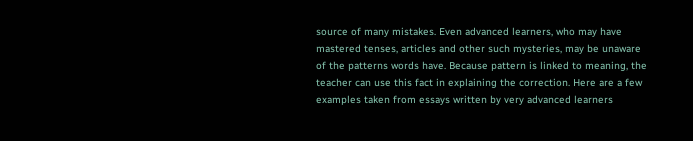source of many mistakes. Even advanced learners, who may have mastered tenses, articles and other such mysteries, may be unaware of the patterns words have. Because pattern is linked to meaning, the teacher can use this fact in explaining the correction. Here are a few examples taken from essays written by very advanced learners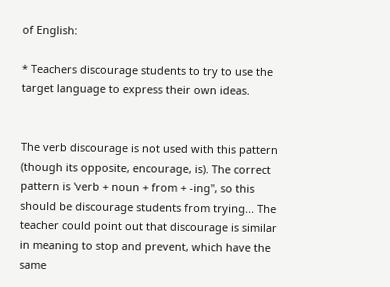of English:

* Teachers discourage students to try to use the target language to express their own ideas.


The verb discourage is not used with this pattern (though its opposite, encourage, is). The correct pattern is 'verb + noun + from + -ing", so this should be discourage students from trying... The teacher could point out that discourage is similar in meaning to stop and prevent, which have the same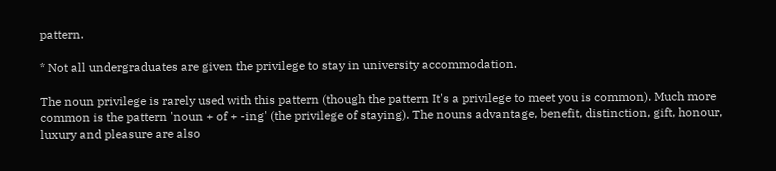pattern.

* Not all undergraduates are given the privilege to stay in university accommodation.

The noun privilege is rarely used with this pattern (though the pattern It's a privilege to meet you is common). Much more common is the pattern 'noun + of + -ing' (the privilege of staying). The nouns advantage, benefit, distinction, gift, honour, luxury and pleasure are also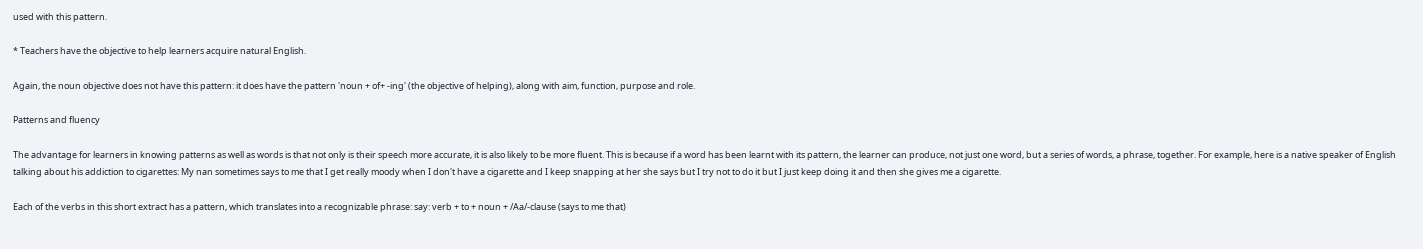used with this pattern.

* Teachers have the objective to help learners acquire natural English.

Again, the noun objective does not have this pattern: it does have the pattern 'noun + of+ -ing' (the objective of helping), along with aim, function, purpose and role.

Patterns and fluency

The advantage for learners in knowing patterns as well as words is that not only is their speech more accurate, it is also likely to be more fluent. This is because if a word has been learnt with its pattern, the learner can produce, not just one word, but a series of words, a phrase, together. For example, here is a native speaker of English talking about his addiction to cigarettes: My nan sometimes says to me that I get really moody when I don't have a cigarette and I keep snapping at her she says but I try not to do it but I just keep doing it and then she gives me a cigarette.

Each of the verbs in this short extract has a pattern, which translates into a recognizable phrase: say: verb + to + noun + /Aa/-clause (says to me that)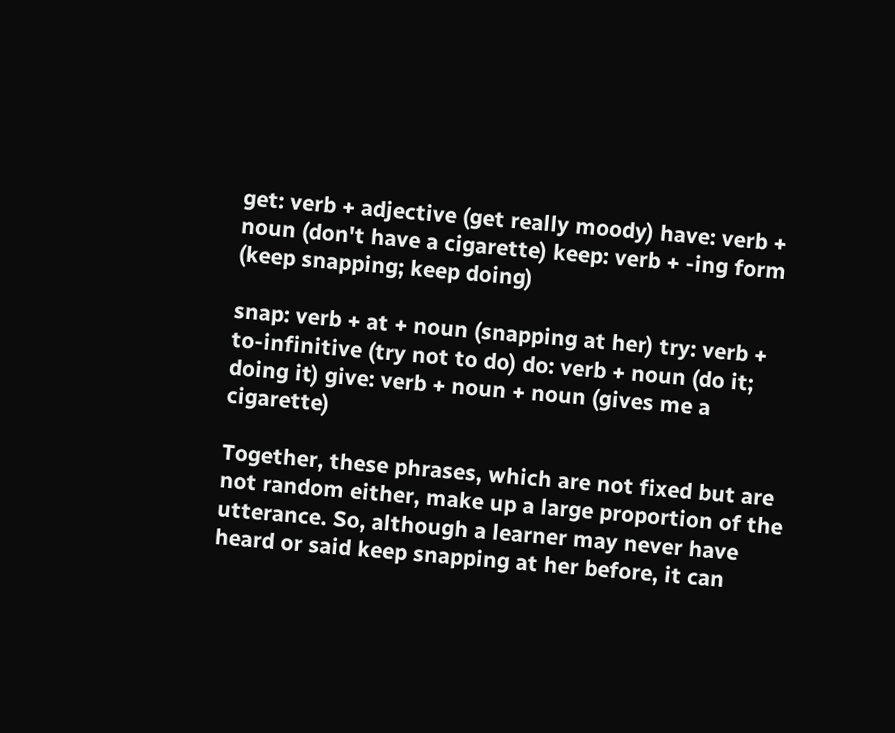get: verb + adjective (get really moody) have: verb + noun (don't have a cigarette) keep: verb + -ing form (keep snapping; keep doing)

snap: verb + at + noun (snapping at her) try: verb + to-infinitive (try not to do) do: verb + noun (do it; doing it) give: verb + noun + noun (gives me a cigarette)

Together, these phrases, which are not fixed but are not random either, make up a large proportion of the utterance. So, although a learner may never have heard or said keep snapping at her before, it can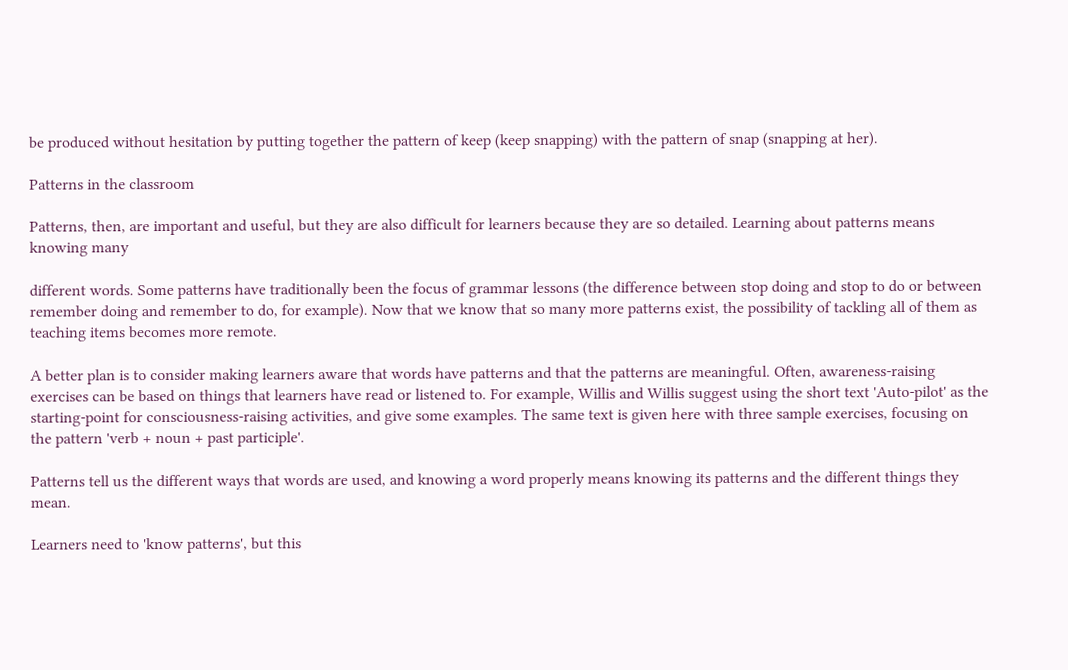be produced without hesitation by putting together the pattern of keep (keep snapping) with the pattern of snap (snapping at her).

Patterns in the classroom

Patterns, then, are important and useful, but they are also difficult for learners because they are so detailed. Learning about patterns means knowing many

different words. Some patterns have traditionally been the focus of grammar lessons (the difference between stop doing and stop to do or between remember doing and remember to do, for example). Now that we know that so many more patterns exist, the possibility of tackling all of them as teaching items becomes more remote.

A better plan is to consider making learners aware that words have patterns and that the patterns are meaningful. Often, awareness-raising exercises can be based on things that learners have read or listened to. For example, Willis and Willis suggest using the short text 'Auto-pilot' as the starting-point for consciousness-raising activities, and give some examples. The same text is given here with three sample exercises, focusing on the pattern 'verb + noun + past participle'.

Patterns tell us the different ways that words are used, and knowing a word properly means knowing its patterns and the different things they mean.

Learners need to 'know patterns', but this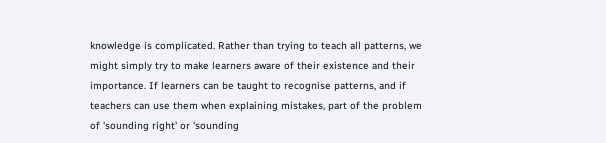knowledge is complicated. Rather than trying to teach all patterns, we might simply try to make learners aware of their existence and their importance. If learners can be taught to recognise patterns, and if teachers can use them when explaining mistakes, part of the problem of 'sounding right' or 'sounding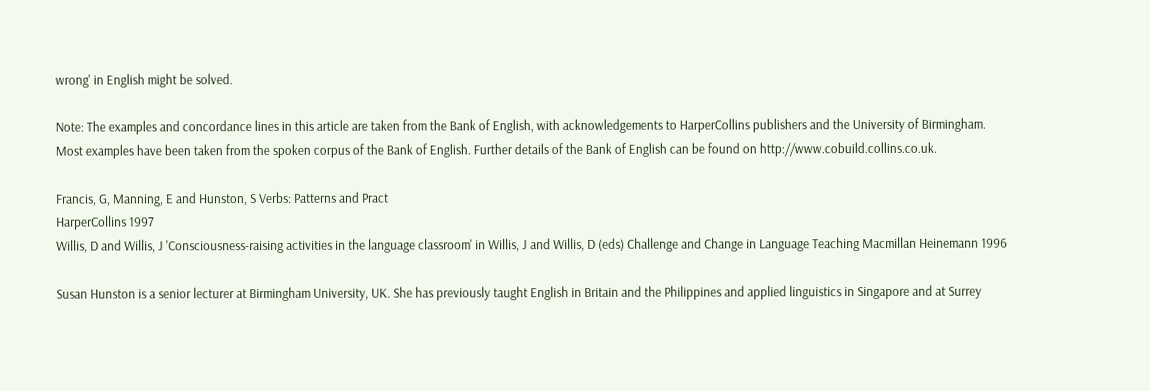wrong' in English might be solved.

Note: The examples and concordance lines in this article are taken from the Bank of English, with acknowledgements to HarperCollins publishers and the University of Birmingham. Most examples have been taken from the spoken corpus of the Bank of English. Further details of the Bank of English can be found on http://www.cobuild.collins.co.uk.

Francis, G, Manning, E and Hunston, S Verbs: Patterns and Pract
HarperCollins 1997
Willis, D and Willis, J 'Consciousness-raising activities in the language classroom' in Willis, J and Willis, D (eds) Challenge and Change in Language Teaching Macmillan Heinemann 1996

Susan Hunston is a senior lecturer at Birmingham University, UK. She has previously taught English in Britain and the Philippines and applied linguistics in Singapore and at Surrey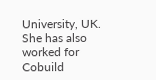University, UK. She has also worked for Cobuild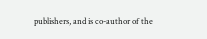publishers, and is co-author of the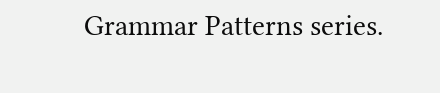Grammar Patterns series.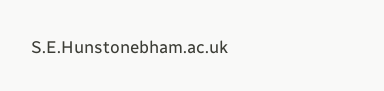S.E.Hunstonebham.ac.uk